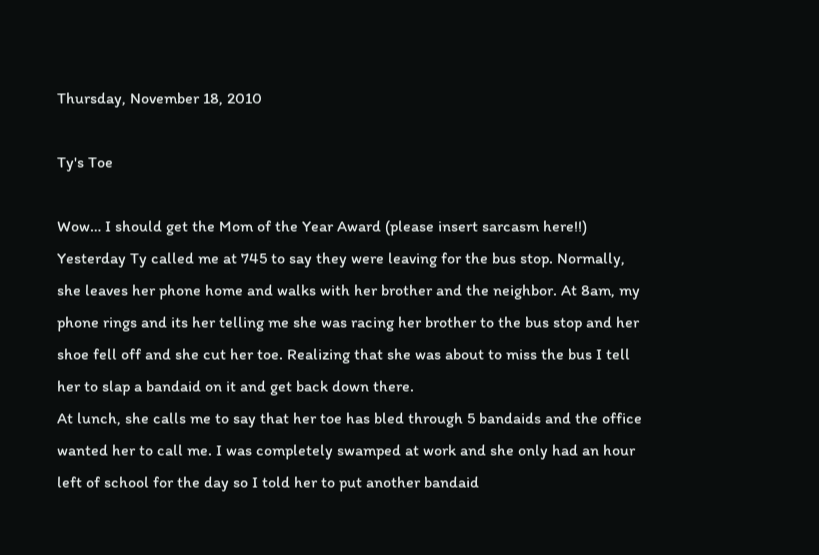Thursday, November 18, 2010

Ty's Toe

Wow… I should get the Mom of the Year Award (please insert sarcasm here!!)
Yesterday Ty called me at 745 to say they were leaving for the bus stop. Normally, she leaves her phone home and walks with her brother and the neighbor. At 8am, my phone rings and its her telling me she was racing her brother to the bus stop and her shoe fell off and she cut her toe. Realizing that she was about to miss the bus I tell her to slap a bandaid on it and get back down there.
At lunch, she calls me to say that her toe has bled through 5 bandaids and the office wanted her to call me. I was completely swamped at work and she only had an hour left of school for the day so I told her to put another bandaid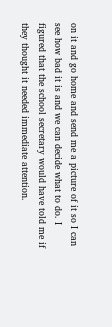on it and go home and send me a picture of it so I can see how bad it is and we can decide what to do. I figured that the school secretary would have told me if they thought it needed immediate attention.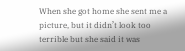When she got home she sent me a picture, but it didn’t look too terrible but she said it was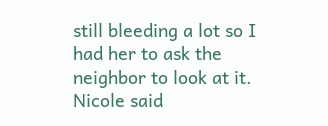still bleeding a lot so I had her to ask the neighbor to look at it. Nicole said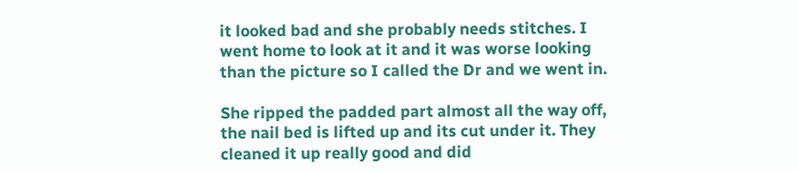it looked bad and she probably needs stitches. I went home to look at it and it was worse looking than the picture so I called the Dr and we went in.

She ripped the padded part almost all the way off, the nail bed is lifted up and its cut under it. They cleaned it up really good and did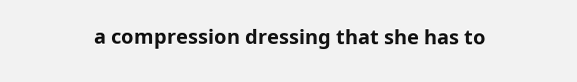a compression dressing that she has to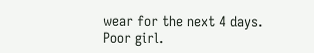wear for the next 4 days. Poor girl.